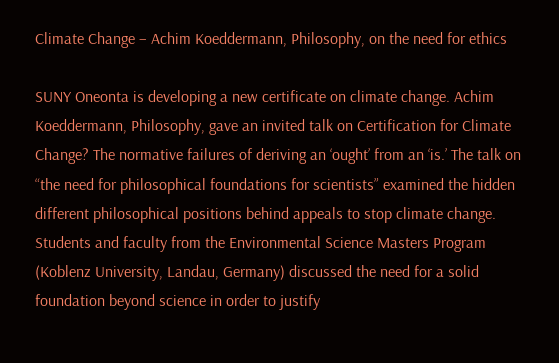Climate Change – Achim Koeddermann, Philosophy, on the need for ethics

SUNY Oneonta is developing a new certificate on climate change. Achim Koeddermann, Philosophy, gave an invited talk on Certification for Climate Change? The normative failures of deriving an ‘ought’ from an ‘is.’ The talk on “the need for philosophical foundations for scientists” examined the hidden different philosophical positions behind appeals to stop climate change. Students and faculty from the Environmental Science Masters Program (Koblenz University, Landau, Germany) discussed the need for a solid foundation beyond science in order to justify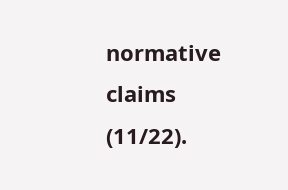normative claims (11/22).